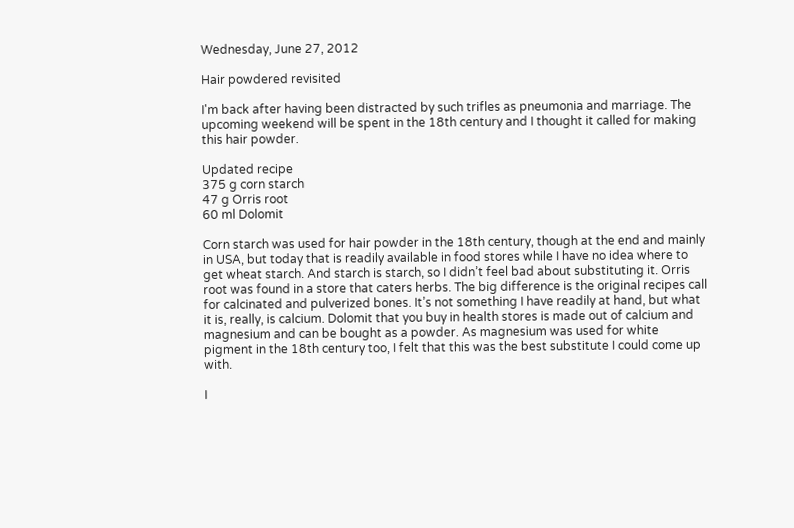Wednesday, June 27, 2012

Hair powdered revisited

I'm back after having been distracted by such trifles as pneumonia and marriage. The upcoming weekend will be spent in the 18th century and I thought it called for making this hair powder.

Updated recipe
375 g corn starch
47 g Orris root
60 ml Dolomit

Corn starch was used for hair powder in the 18th century, though at the end and mainly in USA, but today that is readily available in food stores while I have no idea where to get wheat starch. And starch is starch, so I didn’t feel bad about substituting it. Orris root was found in a store that caters herbs. The big difference is the original recipes call for calcinated and pulverized bones. It’s not something I have readily at hand, but what it is, really, is calcium. Dolomit that you buy in health stores is made out of calcium and magnesium and can be bought as a powder. As magnesium was used for white pigment in the 18th century too, I felt that this was the best substitute I could come up with.

I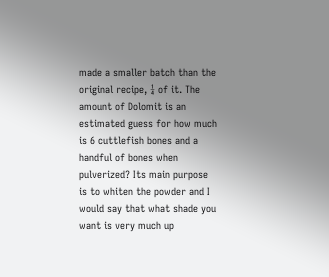made a smaller batch than the original recipe, ¼ of it. The amount of Dolomit is an estimated guess for how much is 6 cuttlefish bones and a handful of bones when pulverized? Its main purpose is to whiten the powder and I would say that what shade you want is very much up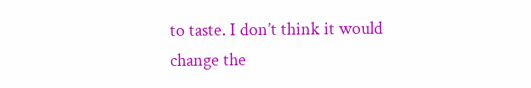to taste. I don’t think it would change the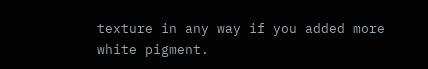texture in any way if you added more white pigment.